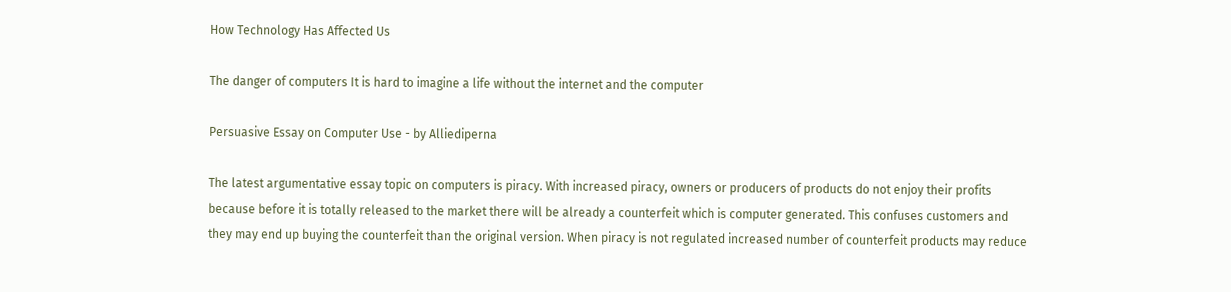How Technology Has Affected Us

The danger of computers It is hard to imagine a life without the internet and the computer

Persuasive Essay on Computer Use - by Alliediperna

The latest argumentative essay topic on computers is piracy. With increased piracy, owners or producers of products do not enjoy their profits because before it is totally released to the market there will be already a counterfeit which is computer generated. This confuses customers and they may end up buying the counterfeit than the original version. When piracy is not regulated increased number of counterfeit products may reduce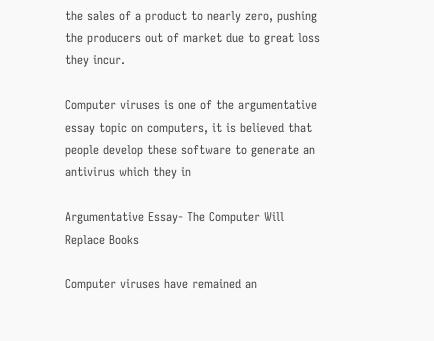the sales of a product to nearly zero, pushing the producers out of market due to great loss they incur.

Computer viruses is one of the argumentative essay topic on computers, it is believed that people develop these software to generate an antivirus which they in

Argumentative Essay- The Computer Will Replace Books

Computer viruses have remained an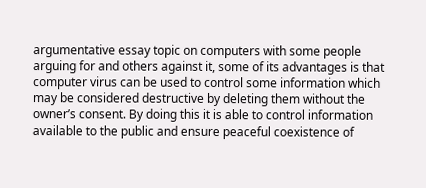argumentative essay topic on computers with some people arguing for and others against it, some of its advantages is that computer virus can be used to control some information which may be considered destructive by deleting them without the owner’s consent. By doing this it is able to control information available to the public and ensure peaceful coexistence of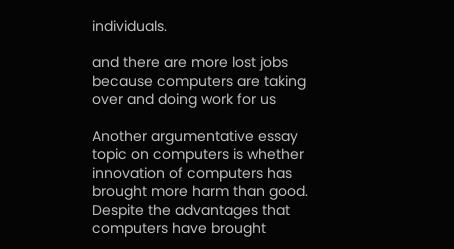individuals.

and there are more lost jobs because computers are taking over and doing work for us

Another argumentative essay topic on computers is whether innovation of computers has brought more harm than good. Despite the advantages that computers have brought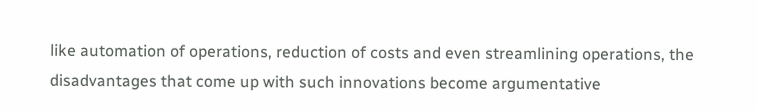like automation of operations, reduction of costs and even streamlining operations, the disadvantages that come up with such innovations become argumentative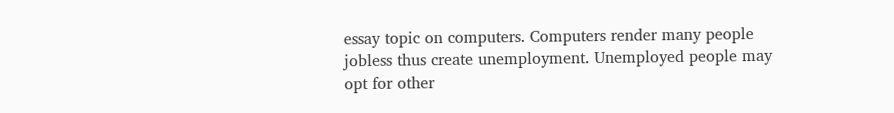essay topic on computers. Computers render many people jobless thus create unemployment. Unemployed people may opt for other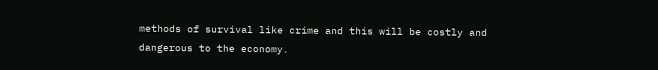methods of survival like crime and this will be costly and dangerous to the economy.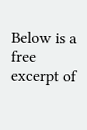Below is a free excerpt of